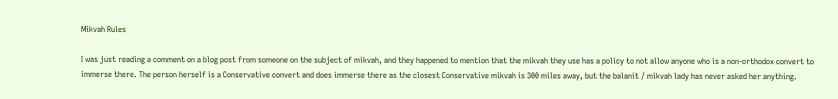Mikvah Rules

I was just reading a comment on a blog post from someone on the subject of mikvah, and they happened to mention that the mikvah they use has a policy to not allow anyone who is a non-orthodox convert to immerse there. The person herself is a Conservative convert and does immerse there as the closest Conservative mikvah is 300 miles away, but the balanit / mikvah lady has never asked her anything.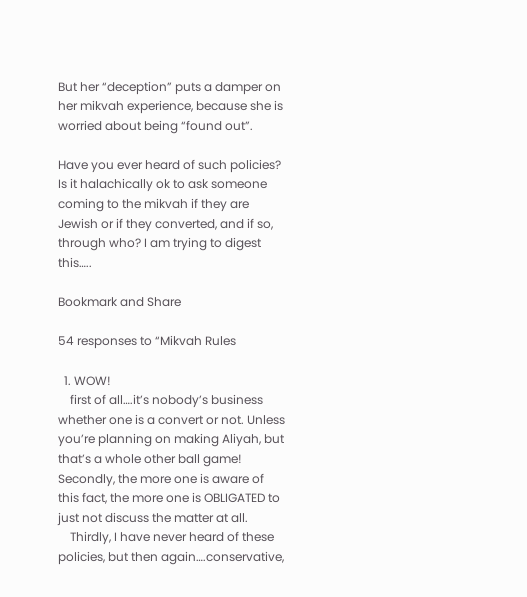But her “deception” puts a damper on her mikvah experience, because she is worried about being “found out”.

Have you ever heard of such policies? Is it halachically ok to ask someone coming to the mikvah if they are Jewish or if they converted, and if so, through who? I am trying to digest this…..

Bookmark and Share

54 responses to “Mikvah Rules

  1. WOW!
    first of all….it’s nobody’s business whether one is a convert or not. Unless you’re planning on making Aliyah, but that’s a whole other ball game! Secondly, the more one is aware of this fact, the more one is OBLIGATED to just not discuss the matter at all.
    Thirdly, I have never heard of these policies, but then again….conservative,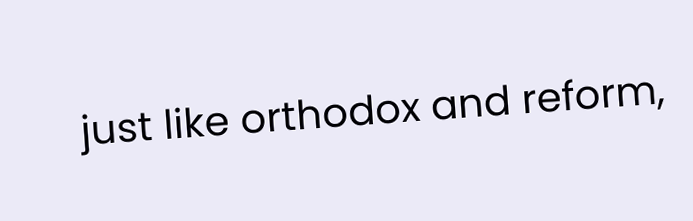just like orthodox and reform,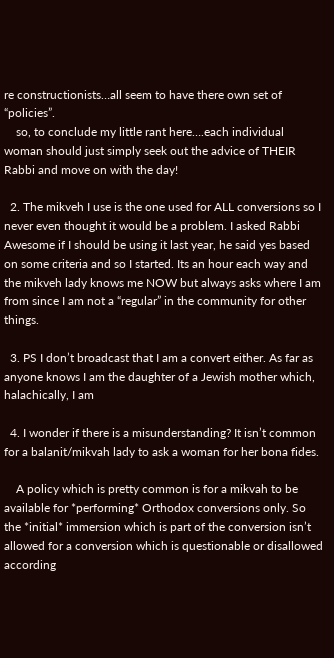re constructionists…all seem to have there own set of “policies”.
    so, to conclude my little rant here….each individual woman should just simply seek out the advice of THEIR Rabbi and move on with the day!

  2. The mikveh I use is the one used for ALL conversions so I never even thought it would be a problem. I asked Rabbi Awesome if I should be using it last year, he said yes based on some criteria and so I started. Its an hour each way and the mikveh lady knows me NOW but always asks where I am from since I am not a “regular” in the community for other things.

  3. PS I don’t broadcast that I am a convert either. As far as anyone knows I am the daughter of a Jewish mother which, halachically, I am

  4. I wonder if there is a misunderstanding? It isn’t common for a balanit/mikvah lady to ask a woman for her bona fides.

    A policy which is pretty common is for a mikvah to be available for *performing* Orthodox conversions only. So the *initial* immersion which is part of the conversion isn’t allowed for a conversion which is questionable or disallowed according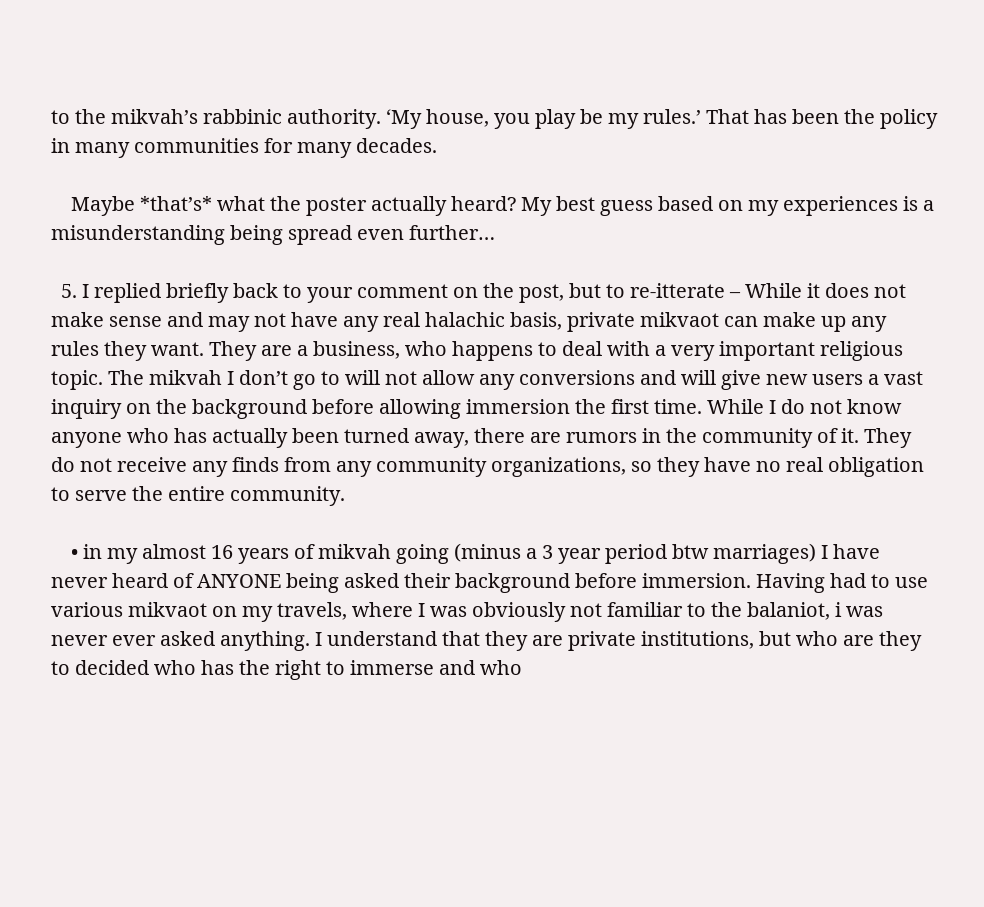to the mikvah’s rabbinic authority. ‘My house, you play be my rules.’ That has been the policy in many communities for many decades.

    Maybe *that’s* what the poster actually heard? My best guess based on my experiences is a misunderstanding being spread even further…

  5. I replied briefly back to your comment on the post, but to re-itterate – While it does not make sense and may not have any real halachic basis, private mikvaot can make up any rules they want. They are a business, who happens to deal with a very important religious topic. The mikvah I don’t go to will not allow any conversions and will give new users a vast inquiry on the background before allowing immersion the first time. While I do not know anyone who has actually been turned away, there are rumors in the community of it. They do not receive any finds from any community organizations, so they have no real obligation to serve the entire community.

    • in my almost 16 years of mikvah going (minus a 3 year period btw marriages) I have never heard of ANYONE being asked their background before immersion. Having had to use various mikvaot on my travels, where I was obviously not familiar to the balaniot, i was never ever asked anything. I understand that they are private institutions, but who are they to decided who has the right to immerse and who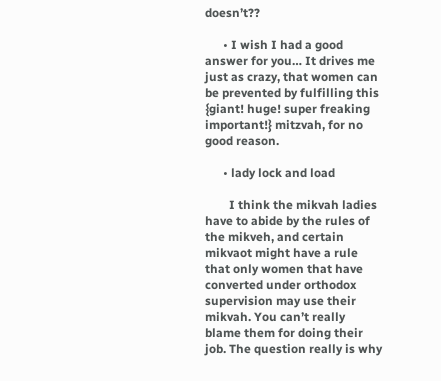doesn’t??

      • I wish I had a good answer for you… It drives me just as crazy, that women can be prevented by fulfilling this {giant! huge! super freaking important!} mitzvah, for no good reason.

      • lady lock and load

        I think the mikvah ladies have to abide by the rules of the mikveh, and certain mikvaot might have a rule that only women that have converted under orthodox supervision may use their mikvah. You can’t really blame them for doing their job. The question really is why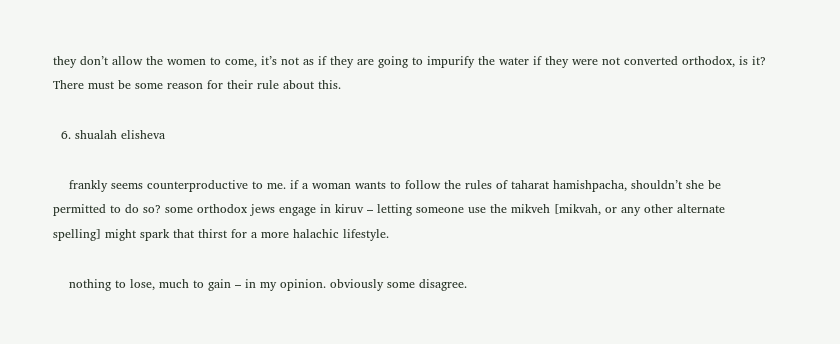they don’t allow the women to come, it’s not as if they are going to impurify the water if they were not converted orthodox, is it? There must be some reason for their rule about this.

  6. shualah elisheva

    frankly seems counterproductive to me. if a woman wants to follow the rules of taharat hamishpacha, shouldn’t she be permitted to do so? some orthodox jews engage in kiruv – letting someone use the mikveh [mikvah, or any other alternate spelling] might spark that thirst for a more halachic lifestyle.

    nothing to lose, much to gain – in my opinion. obviously some disagree.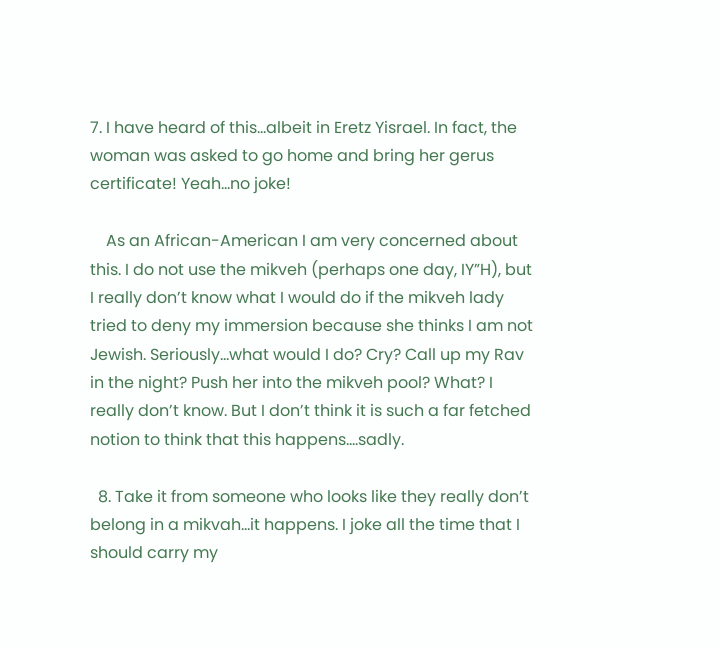7. I have heard of this…albeit in Eretz Yisrael. In fact, the woman was asked to go home and bring her gerus certificate! Yeah…no joke!

    As an African-American I am very concerned about this. I do not use the mikveh (perhaps one day, IY”H), but I really don’t know what I would do if the mikveh lady tried to deny my immersion because she thinks I am not Jewish. Seriously…what would I do? Cry? Call up my Rav in the night? Push her into the mikveh pool? What? I really don’t know. But I don’t think it is such a far fetched notion to think that this happens….sadly.

  8. Take it from someone who looks like they really don’t belong in a mikvah…it happens. I joke all the time that I should carry my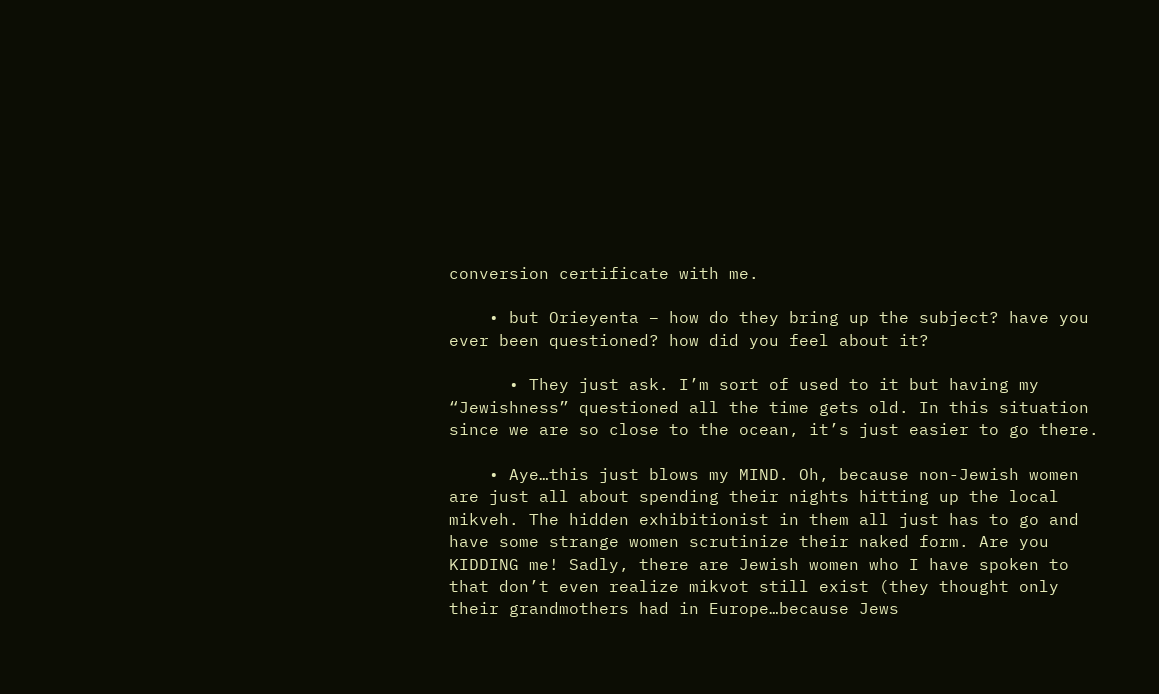conversion certificate with me.

    • but Orieyenta – how do they bring up the subject? have you ever been questioned? how did you feel about it?

      • They just ask. I’m sort of used to it but having my “Jewishness” questioned all the time gets old. In this situation since we are so close to the ocean, it’s just easier to go there.

    • Aye…this just blows my MIND. Oh, because non-Jewish women are just all about spending their nights hitting up the local mikveh. The hidden exhibitionist in them all just has to go and have some strange women scrutinize their naked form. Are you KIDDING me! Sadly, there are Jewish women who I have spoken to that don’t even realize mikvot still exist (they thought only their grandmothers had in Europe…because Jews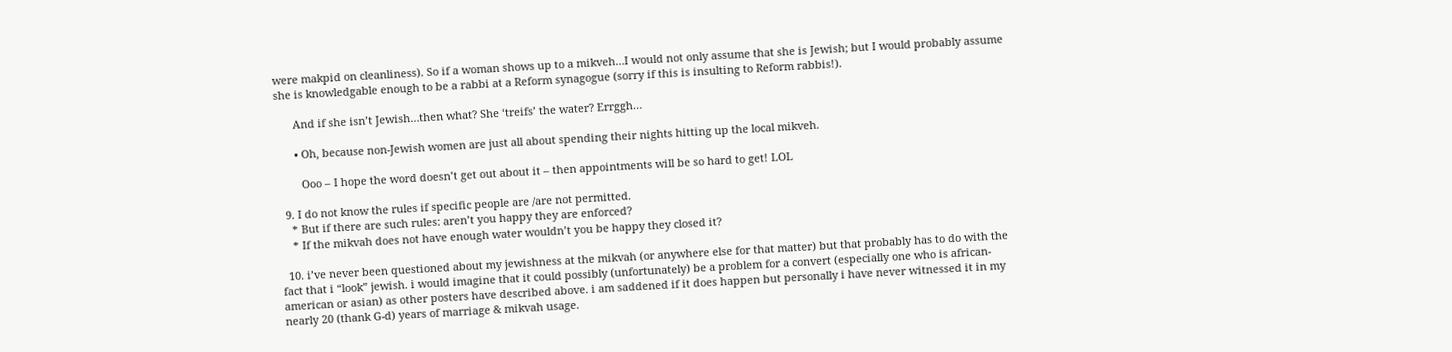were makpid on cleanliness). So if a woman shows up to a mikveh…I would not only assume that she is Jewish; but I would probably assume she is knowledgable enough to be a rabbi at a Reform synagogue (sorry if this is insulting to Reform rabbis!).

      And if she isn’t Jewish…then what? She ‘treifs’ the water? Errggh…

      • Oh, because non-Jewish women are just all about spending their nights hitting up the local mikveh.

        Ooo – I hope the word doesn’t get out about it – then appointments will be so hard to get! LOL

  9. I do not know the rules if specific people are /are not permitted.
    * But if there are such rules: aren’t you happy they are enforced?
    * If the mikvah does not have enough water wouldn’t you be happy they closed it?

  10. i’ve never been questioned about my jewishness at the mikvah (or anywhere else for that matter) but that probably has to do with the fact that i “look” jewish. i would imagine that it could possibly (unfortunately) be a problem for a convert (especially one who is african-american or asian) as other posters have described above. i am saddened if it does happen but personally i have never witnessed it in my nearly 20 (thank G-d) years of marriage & mikvah usage.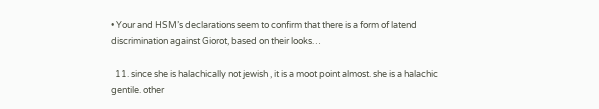• Your and HSM’s declarations seem to confirm that there is a form of latend discrimination against Giorot, based on their looks…

  11. since she is halachically not jewish , it is a moot point almost. she is a halachic gentile. other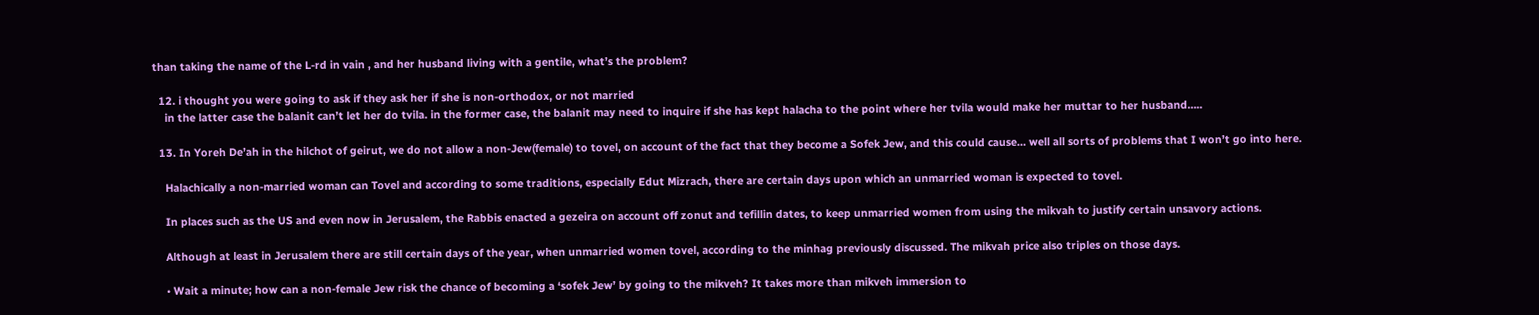than taking the name of the L-rd in vain , and her husband living with a gentile, what’s the problem?

  12. i thought you were going to ask if they ask her if she is non-orthodox, or not married
    in the latter case the balanit can’t let her do tvila. in the former case, the balanit may need to inquire if she has kept halacha to the point where her tvila would make her muttar to her husband…..

  13. In Yoreh De’ah in the hilchot of geirut, we do not allow a non-Jew(female) to tovel, on account of the fact that they become a Sofek Jew, and this could cause… well all sorts of problems that I won’t go into here.

    Halachically a non-married woman can Tovel and according to some traditions, especially Edut Mizrach, there are certain days upon which an unmarried woman is expected to tovel.

    In places such as the US and even now in Jerusalem, the Rabbis enacted a gezeira on account off zonut and tefillin dates, to keep unmarried women from using the mikvah to justify certain unsavory actions.

    Although at least in Jerusalem there are still certain days of the year, when unmarried women tovel, according to the minhag previously discussed. The mikvah price also triples on those days.

    • Wait a minute; how can a non-female Jew risk the chance of becoming a ‘sofek Jew’ by going to the mikveh? It takes more than mikveh immersion to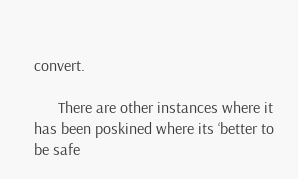convert.

      There are other instances where it has been poskined where its ‘better to be safe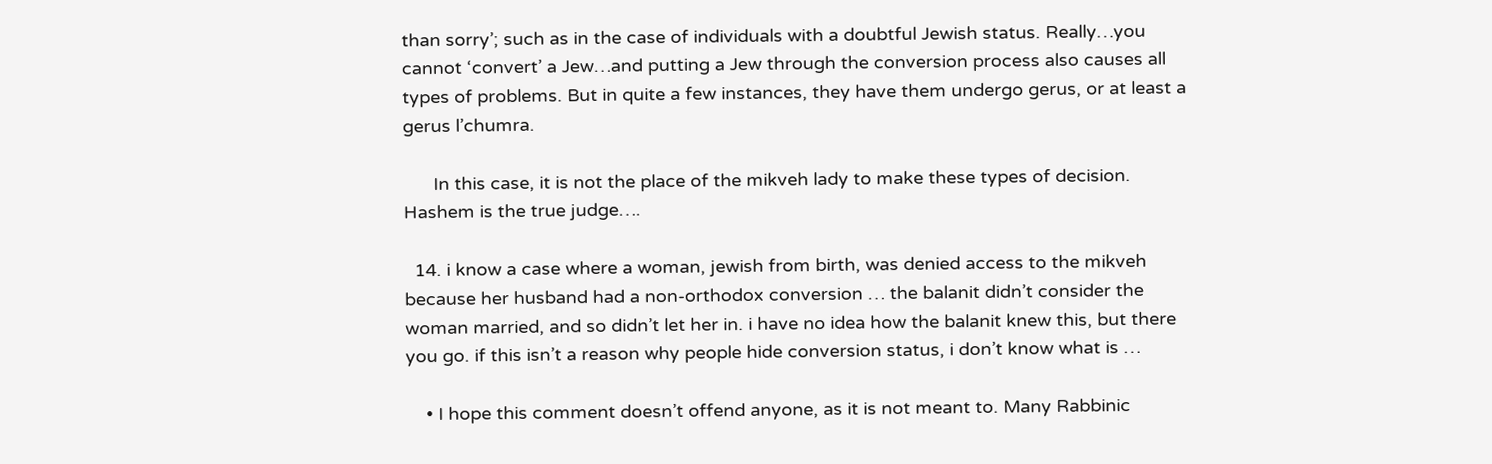than sorry’; such as in the case of individuals with a doubtful Jewish status. Really…you cannot ‘convert’ a Jew…and putting a Jew through the conversion process also causes all types of problems. But in quite a few instances, they have them undergo gerus, or at least a gerus l’chumra.

      In this case, it is not the place of the mikveh lady to make these types of decision. Hashem is the true judge….

  14. i know a case where a woman, jewish from birth, was denied access to the mikveh because her husband had a non-orthodox conversion … the balanit didn’t consider the woman married, and so didn’t let her in. i have no idea how the balanit knew this, but there you go. if this isn’t a reason why people hide conversion status, i don’t know what is …

    • I hope this comment doesn’t offend anyone, as it is not meant to. Many Rabbinic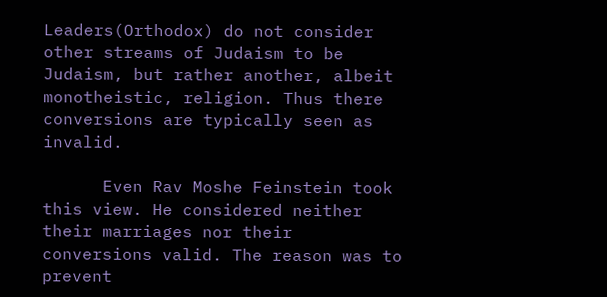Leaders(Orthodox) do not consider other streams of Judaism to be Judaism, but rather another, albeit monotheistic, religion. Thus there conversions are typically seen as invalid.

      Even Rav Moshe Feinstein took this view. He considered neither their marriages nor their conversions valid. The reason was to prevent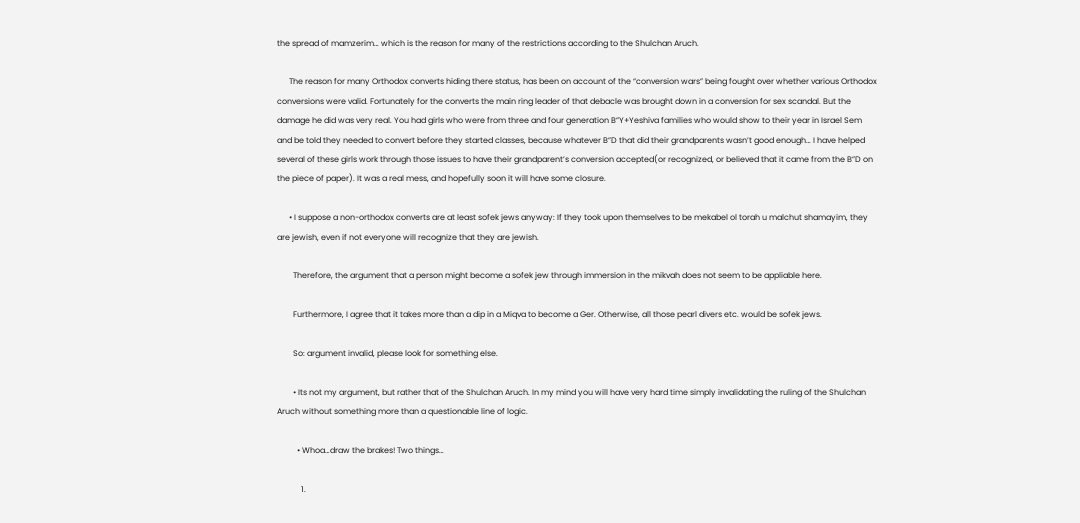the spread of mamzerim… which is the reason for many of the restrictions according to the Shulchan Aruch.

      The reason for many Orthodox converts hiding there status, has been on account of the “conversion wars” being fought over whether various Orthodox conversions were valid. Fortunately for the converts the main ring leader of that debacle was brought down in a conversion for sex scandal. But the damage he did was very real. You had girls who were from three and four generation B”Y+Yeshiva families who would show to their year in Israel Sem and be told they needed to convert before they started classes, because whatever B”D that did their grandparents wasn’t good enough… I have helped several of these girls work through those issues to have their grandparent’s conversion accepted(or recognized, or believed that it came from the B”D on the piece of paper). It was a real mess, and hopefully soon it will have some closure.

      • I suppose a non-orthodox converts are at least sofek jews anyway: If they took upon themselves to be mekabel ol torah u malchut shamayim, they are jewish, even if not everyone will recognize that they are jewish.

        Therefore, the argument that a person might become a sofek jew through immersion in the mikvah does not seem to be appliable here.

        Furthermore, I agree that it takes more than a dip in a Miqva to become a Ger. Otherwise, all those pearl divers etc. would be sofek jews.

        So: argument invalid, please look for something else.

        • Its not my argument, but rather that of the Shulchan Aruch. In my mind you will have very hard time simply invalidating the ruling of the Shulchan Aruch without something more than a questionable line of logic.

          • Whoa…draw the brakes! Two things…

            1.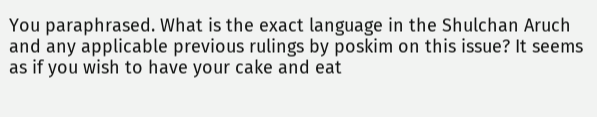You paraphrased. What is the exact language in the Shulchan Aruch and any applicable previous rulings by poskim on this issue? It seems as if you wish to have your cake and eat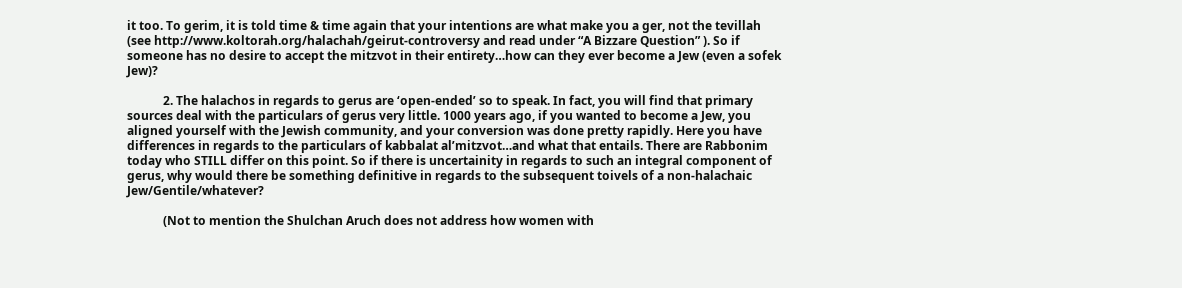it too. To gerim, it is told time & time again that your intentions are what make you a ger, not the tevillah (see http://www.koltorah.org/halachah/geirut-controversy and read under “A Bizzare Question” ). So if someone has no desire to accept the mitzvot in their entirety…how can they ever become a Jew (even a sofek Jew)?

            2. The halachos in regards to gerus are ‘open-ended’ so to speak. In fact, you will find that primary sources deal with the particulars of gerus very little. 1000 years ago, if you wanted to become a Jew, you aligned yourself with the Jewish community, and your conversion was done pretty rapidly. Here you have differences in regards to the particulars of kabbalat al’mitzvot…and what that entails. There are Rabbonim today who STILL differ on this point. So if there is uncertainity in regards to such an integral component of gerus, why would there be something definitive in regards to the subsequent toivels of a non-halachaic Jew/Gentile/whatever?

            (Not to mention the Shulchan Aruch does not address how women with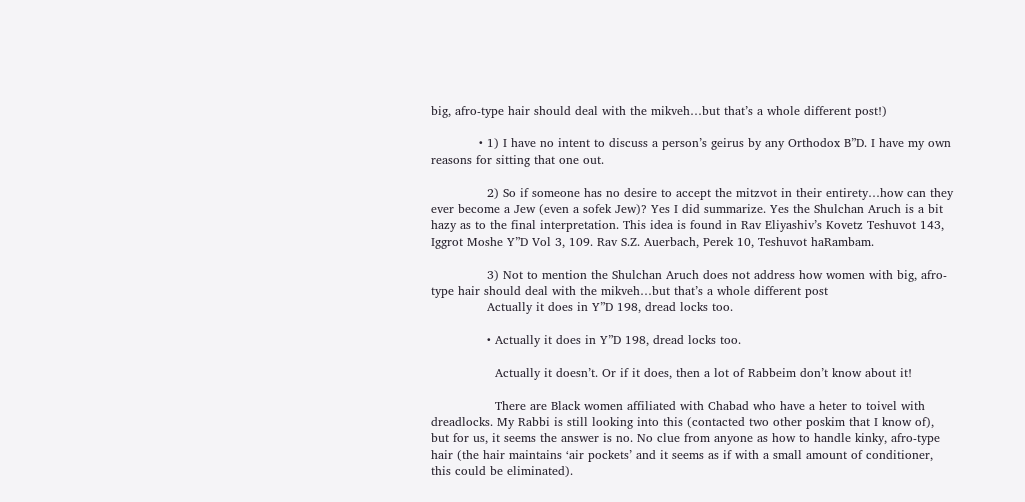big, afro-type hair should deal with the mikveh…but that’s a whole different post!)

            • 1) I have no intent to discuss a person’s geirus by any Orthodox B”D. I have my own reasons for sitting that one out.

              2) So if someone has no desire to accept the mitzvot in their entirety…how can they ever become a Jew (even a sofek Jew)? Yes I did summarize. Yes the Shulchan Aruch is a bit hazy as to the final interpretation. This idea is found in Rav Eliyashiv’s Kovetz Teshuvot 143, Iggrot Moshe Y”D Vol 3, 109. Rav S.Z. Auerbach, Perek 10, Teshuvot haRambam.

              3) Not to mention the Shulchan Aruch does not address how women with big, afro-type hair should deal with the mikveh…but that’s a whole different post
              Actually it does in Y”D 198, dread locks too.

              • Actually it does in Y”D 198, dread locks too.

                Actually it doesn’t. Or if it does, then a lot of Rabbeim don’t know about it!

                There are Black women affiliated with Chabad who have a heter to toivel with dreadlocks. My Rabbi is still looking into this (contacted two other poskim that I know of), but for us, it seems the answer is no. No clue from anyone as how to handle kinky, afro-type hair (the hair maintains ‘air pockets’ and it seems as if with a small amount of conditioner, this could be eliminated).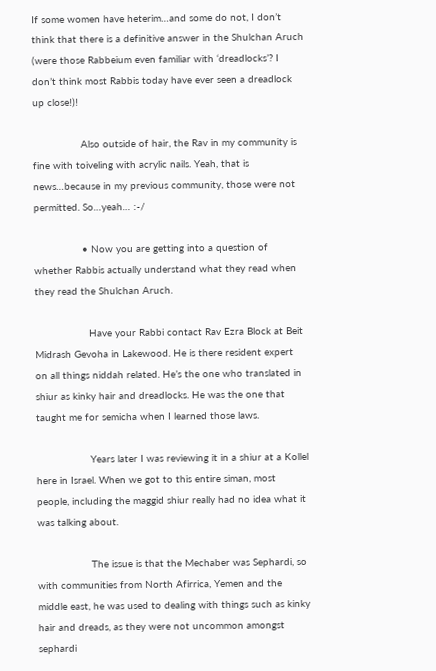If some women have heterim…and some do not, I don’t think that there is a definitive answer in the Shulchan Aruch (were those Rabbeium even familiar with ‘dreadlocks’? I don’t think most Rabbis today have ever seen a dreadlock up close!)!

                Also outside of hair, the Rav in my community is fine with toiveling with acrylic nails. Yeah, that is news…because in my previous community, those were not permitted. So…yeah… :-/

                • Now you are getting into a question of whether Rabbis actually understand what they read when they read the Shulchan Aruch.

                  Have your Rabbi contact Rav Ezra Block at Beit Midrash Gevoha in Lakewood. He is there resident expert on all things niddah related. He’s the one who translated in shiur as kinky hair and dreadlocks. He was the one that taught me for semicha when I learned those laws.

                  Years later I was reviewing it in a shiur at a Kollel here in Israel. When we got to this entire siman, most people, including the maggid shiur really had no idea what it was talking about.

                  The issue is that the Mechaber was Sephardi, so with communities from North Afirrica, Yemen and the middle east, he was used to dealing with things such as kinky hair and dreads, as they were not uncommon amongst sephardi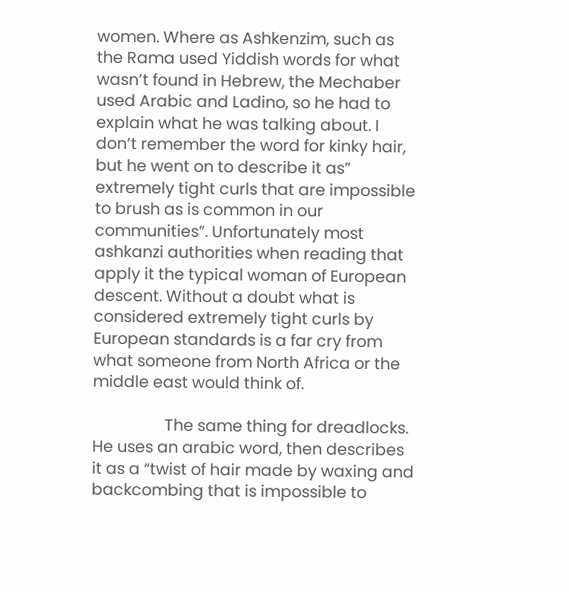women. Where as Ashkenzim, such as the Rama used Yiddish words for what wasn’t found in Hebrew, the Mechaber used Arabic and Ladino, so he had to explain what he was talking about. I don’t remember the word for kinky hair, but he went on to describe it as” extremely tight curls that are impossible to brush as is common in our communities”. Unfortunately most ashkanzi authorities when reading that apply it the typical woman of European descent. Without a doubt what is considered extremely tight curls by European standards is a far cry from what someone from North Africa or the middle east would think of.

                  The same thing for dreadlocks. He uses an arabic word, then describes it as a “twist of hair made by waxing and backcombing that is impossible to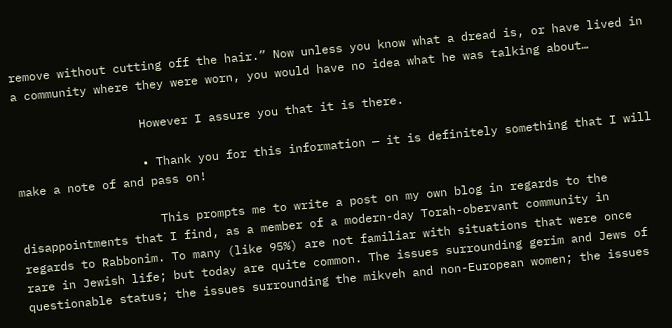remove without cutting off the hair.” Now unless you know what a dread is, or have lived in a community where they were worn, you would have no idea what he was talking about…

                  However I assure you that it is there.

                  • Thank you for this information — it is definitely something that I will make a note of and pass on!

                    This prompts me to write a post on my own blog in regards to the disappointments that I find, as a member of a modern-day Torah-obervant community in regards to Rabbonim. To many (like 95%) are not familiar with situations that were once rare in Jewish life; but today are quite common. The issues surrounding gerim and Jews of questionable status; the issues surrounding the mikveh and non-European women; the issues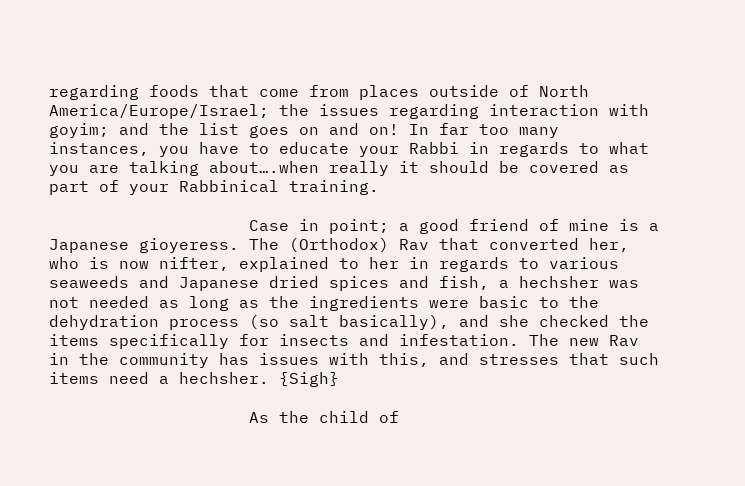regarding foods that come from places outside of North America/Europe/Israel; the issues regarding interaction with goyim; and the list goes on and on! In far too many instances, you have to educate your Rabbi in regards to what you are talking about….when really it should be covered as part of your Rabbinical training.

                    Case in point; a good friend of mine is a Japanese gioyeress. The (Orthodox) Rav that converted her, who is now nifter, explained to her in regards to various seaweeds and Japanese dried spices and fish, a hechsher was not needed as long as the ingredients were basic to the dehydration process (so salt basically), and she checked the items specifically for insects and infestation. The new Rav in the community has issues with this, and stresses that such items need a hechsher. {Sigh}

                    As the child of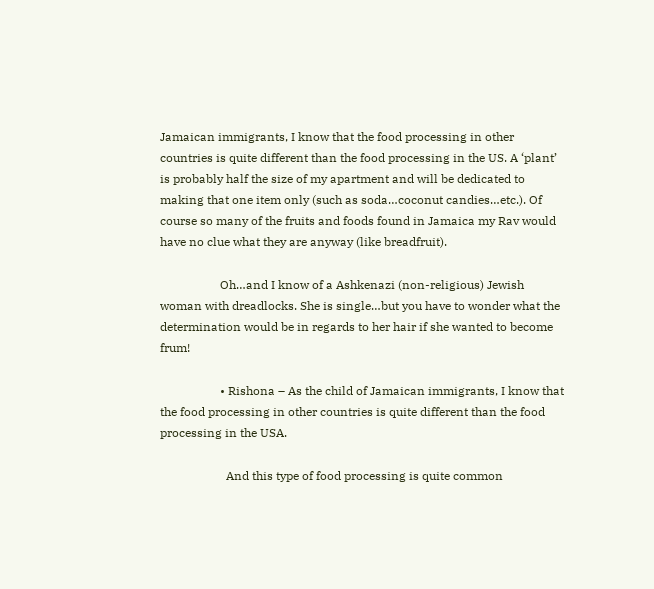Jamaican immigrants, I know that the food processing in other countries is quite different than the food processing in the US. A ‘plant’ is probably half the size of my apartment and will be dedicated to making that one item only (such as soda…coconut candies…etc.). Of course so many of the fruits and foods found in Jamaica my Rav would have no clue what they are anyway (like breadfruit).

                    Oh…and I know of a Ashkenazi (non-religious) Jewish woman with dreadlocks. She is single…but you have to wonder what the determination would be in regards to her hair if she wanted to become frum!

                    • Rishona – As the child of Jamaican immigrants, I know that the food processing in other countries is quite different than the food processing in the USA.

                      And this type of food processing is quite common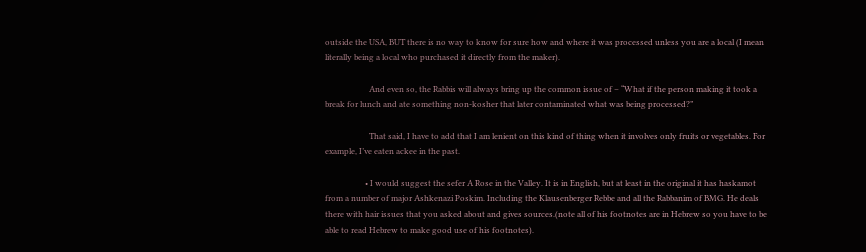outside the USA, BUT there is no way to know for sure how and where it was processed unless you are a local (I mean literally being a local who purchased it directly from the maker).

                      And even so, the Rabbis will always bring up the common issue of – “What if the person making it took a break for lunch and ate something non-kosher that later contaminated what was being processed?”

                      That said, I have to add that I am lenient on this kind of thing when it involves only fruits or vegetables. For example, I’ve eaten ackee in the past.

                    • I would suggest the sefer A Rose in the Valley. It is in English, but at least in the original it has haskamot from a number of major Ashkenazi Poskim. Including the Klausenberger Rebbe and all the Rabbanim of BMG. He deals there with hair issues that you asked about and gives sources.(note all of his footnotes are in Hebrew so you have to be able to read Hebrew to make good use of his footnotes).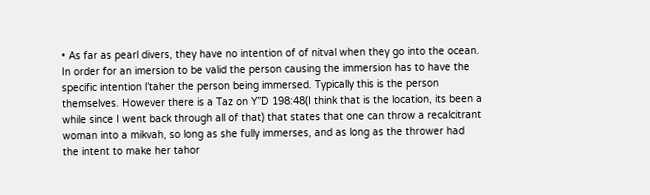• As far as pearl divers, they have no intention of of nitval when they go into the ocean. In order for an imersion to be valid the person causing the immersion has to have the specific intention l’taher the person being immersed. Typically this is the person themselves. However there is a Taz on Y”D 198:48(I think that is the location, its been a while since I went back through all of that) that states that one can throw a recalcitrant woman into a mikvah, so long as she fully immerses, and as long as the thrower had the intent to make her tahor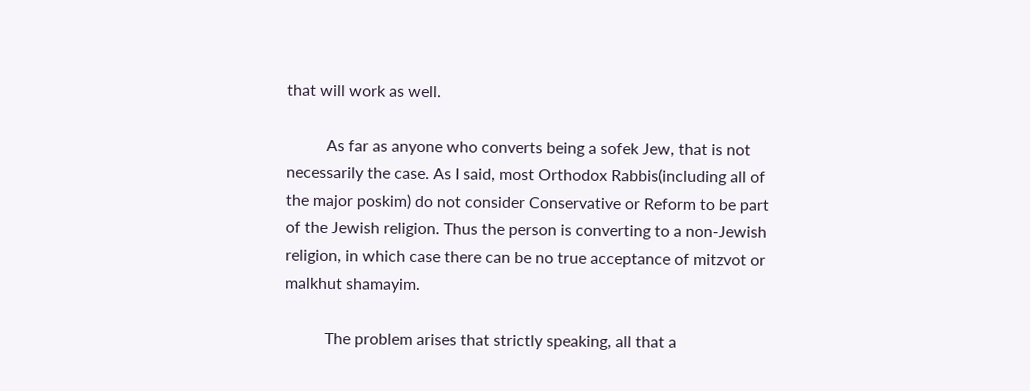that will work as well.

          As far as anyone who converts being a sofek Jew, that is not necessarily the case. As I said, most Orthodox Rabbis(including all of the major poskim) do not consider Conservative or Reform to be part of the Jewish religion. Thus the person is converting to a non-Jewish religion, in which case there can be no true acceptance of mitzvot or malkhut shamayim.

          The problem arises that strictly speaking, all that a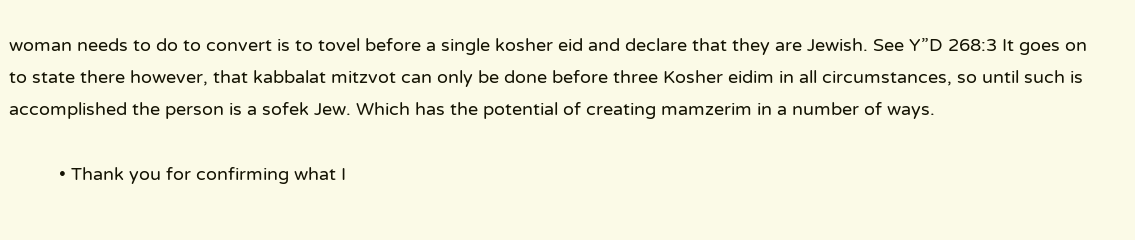woman needs to do to convert is to tovel before a single kosher eid and declare that they are Jewish. See Y”D 268:3 It goes on to state there however, that kabbalat mitzvot can only be done before three Kosher eidim in all circumstances, so until such is accomplished the person is a sofek Jew. Which has the potential of creating mamzerim in a number of ways.

          • Thank you for confirming what I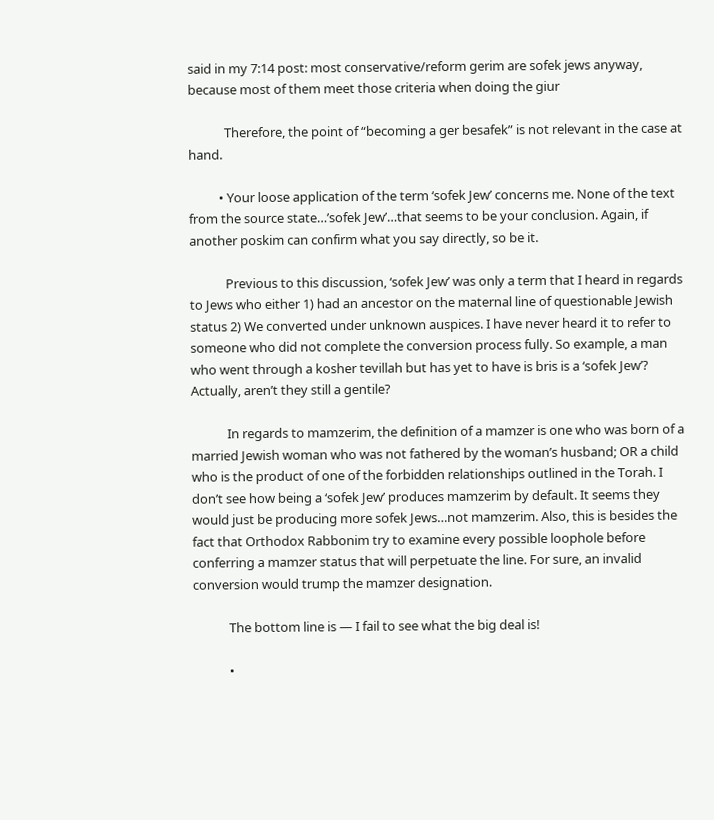said in my 7:14 post: most conservative/reform gerim are sofek jews anyway, because most of them meet those criteria when doing the giur

            Therefore, the point of “becoming a ger besafek” is not relevant in the case at hand.

          • Your loose application of the term ‘sofek Jew’ concerns me. None of the text from the source state…’sofek Jew’…that seems to be your conclusion. Again, if another poskim can confirm what you say directly, so be it.

            Previous to this discussion, ‘sofek Jew’ was only a term that I heard in regards to Jews who either 1) had an ancestor on the maternal line of questionable Jewish status 2) We converted under unknown auspices. I have never heard it to refer to someone who did not complete the conversion process fully. So example, a man who went through a kosher tevillah but has yet to have is bris is a ‘sofek Jew’? Actually, aren’t they still a gentile?

            In regards to mamzerim, the definition of a mamzer is one who was born of a married Jewish woman who was not fathered by the woman’s husband; OR a child who is the product of one of the forbidden relationships outlined in the Torah. I don’t see how being a ‘sofek Jew’ produces mamzerim by default. It seems they would just be producing more sofek Jews…not mamzerim. Also, this is besides the fact that Orthodox Rabbonim try to examine every possible loophole before conferring a mamzer status that will perpetuate the line. For sure, an invalid conversion would trump the mamzer designation.

            The bottom line is — I fail to see what the big deal is!

            •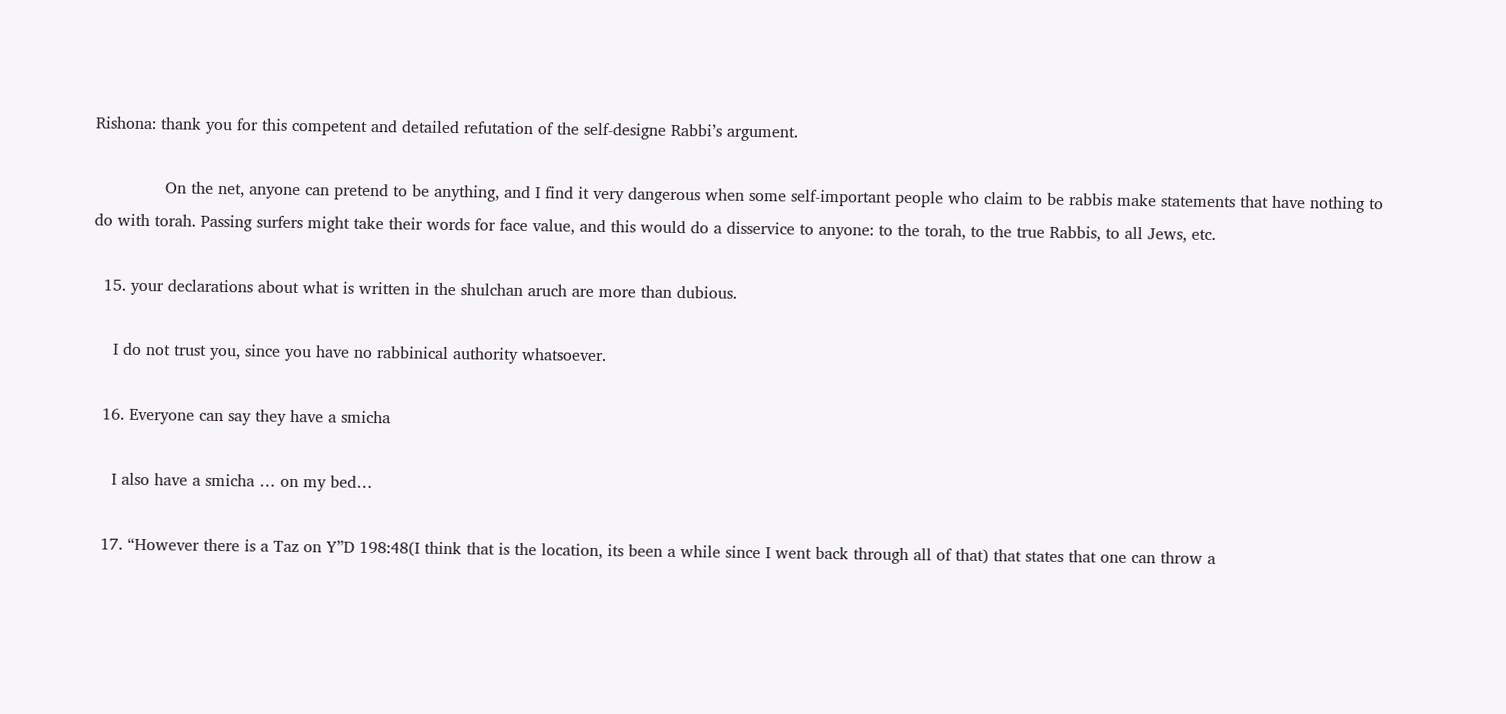Rishona: thank you for this competent and detailed refutation of the self-designe Rabbi’s argument.

              On the net, anyone can pretend to be anything, and I find it very dangerous when some self-important people who claim to be rabbis make statements that have nothing to do with torah. Passing surfers might take their words for face value, and this would do a disservice to anyone: to the torah, to the true Rabbis, to all Jews, etc.

  15. your declarations about what is written in the shulchan aruch are more than dubious.

    I do not trust you, since you have no rabbinical authority whatsoever.

  16. Everyone can say they have a smicha

    I also have a smicha … on my bed…

  17. “However there is a Taz on Y”D 198:48(I think that is the location, its been a while since I went back through all of that) that states that one can throw a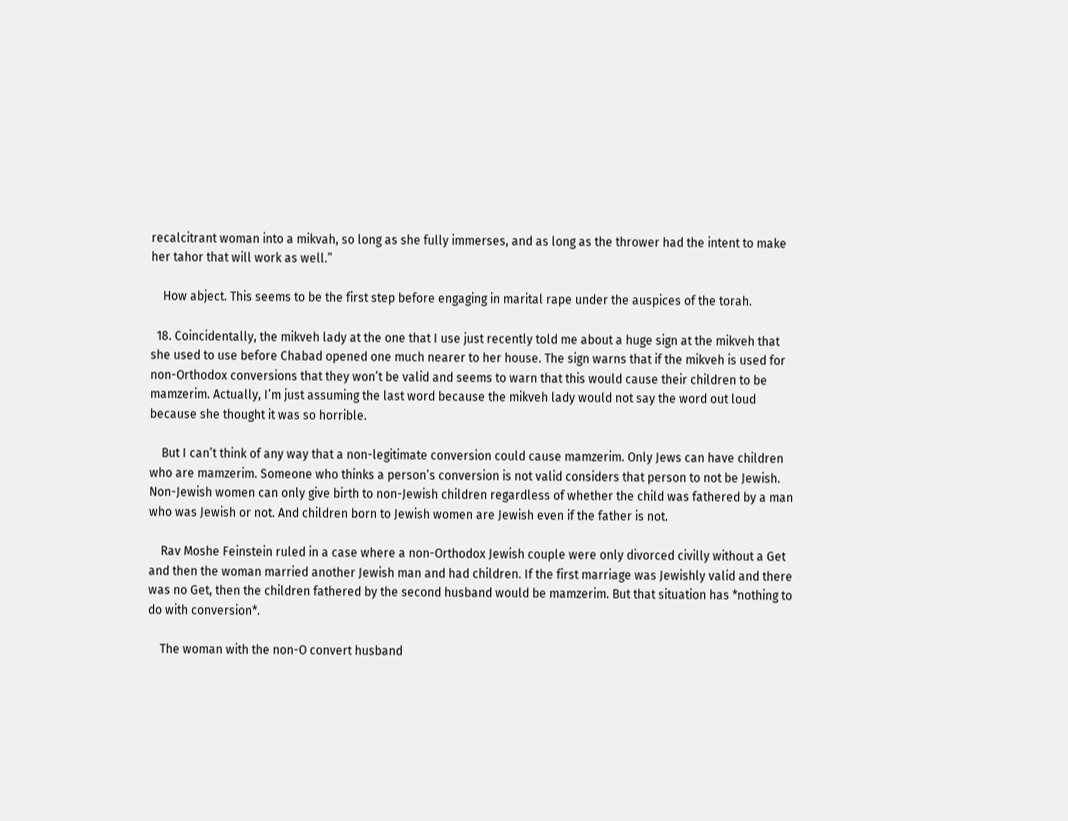recalcitrant woman into a mikvah, so long as she fully immerses, and as long as the thrower had the intent to make her tahor that will work as well.”

    How abject. This seems to be the first step before engaging in marital rape under the auspices of the torah.

  18. Coincidentally, the mikveh lady at the one that I use just recently told me about a huge sign at the mikveh that she used to use before Chabad opened one much nearer to her house. The sign warns that if the mikveh is used for non-Orthodox conversions that they won’t be valid and seems to warn that this would cause their children to be mamzerim. Actually, I’m just assuming the last word because the mikveh lady would not say the word out loud because she thought it was so horrible.

    But I can’t think of any way that a non-legitimate conversion could cause mamzerim. Only Jews can have children who are mamzerim. Someone who thinks a person’s conversion is not valid considers that person to not be Jewish. Non-Jewish women can only give birth to non-Jewish children regardless of whether the child was fathered by a man who was Jewish or not. And children born to Jewish women are Jewish even if the father is not.

    Rav Moshe Feinstein ruled in a case where a non-Orthodox Jewish couple were only divorced civilly without a Get and then the woman married another Jewish man and had children. If the first marriage was Jewishly valid and there was no Get, then the children fathered by the second husband would be mamzerim. But that situation has *nothing to do with conversion*.

    The woman with the non-O convert husband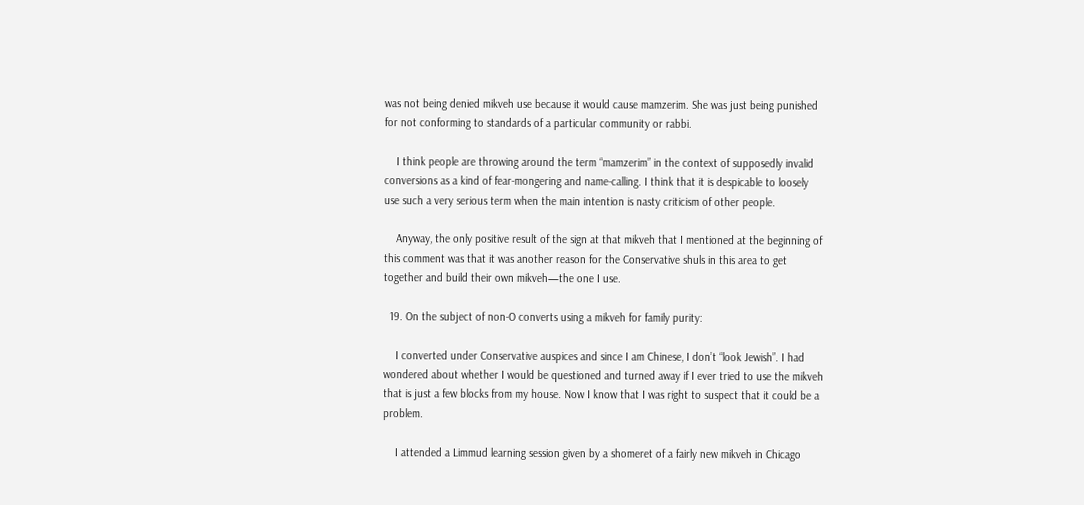was not being denied mikveh use because it would cause mamzerim. She was just being punished for not conforming to standards of a particular community or rabbi.

    I think people are throwing around the term “mamzerim” in the context of supposedly invalid conversions as a kind of fear-mongering and name-calling. I think that it is despicable to loosely use such a very serious term when the main intention is nasty criticism of other people.

    Anyway, the only positive result of the sign at that mikveh that I mentioned at the beginning of this comment was that it was another reason for the Conservative shuls in this area to get together and build their own mikveh—the one I use.

  19. On the subject of non-O converts using a mikveh for family purity:

    I converted under Conservative auspices and since I am Chinese, I don’t “look Jewish”. I had wondered about whether I would be questioned and turned away if I ever tried to use the mikveh that is just a few blocks from my house. Now I know that I was right to suspect that it could be a problem.

    I attended a Limmud learning session given by a shomeret of a fairly new mikveh in Chicago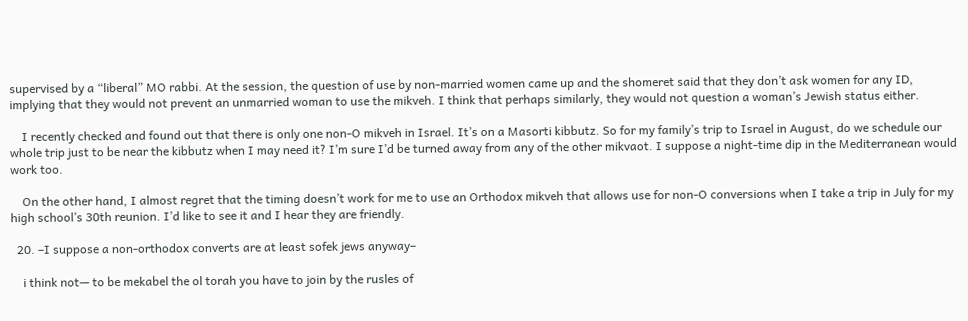supervised by a “liberal” MO rabbi. At the session, the question of use by non-married women came up and the shomeret said that they don’t ask women for any ID, implying that they would not prevent an unmarried woman to use the mikveh. I think that perhaps similarly, they would not question a woman’s Jewish status either.

    I recently checked and found out that there is only one non-O mikveh in Israel. It’s on a Masorti kibbutz. So for my family’s trip to Israel in August, do we schedule our whole trip just to be near the kibbutz when I may need it? I’m sure I’d be turned away from any of the other mikvaot. I suppose a night-time dip in the Mediterranean would work too.

    On the other hand, I almost regret that the timing doesn’t work for me to use an Orthodox mikveh that allows use for non-O conversions when I take a trip in July for my high school’s 30th reunion. I’d like to see it and I hear they are friendly.

  20. –I suppose a non-orthodox converts are at least sofek jews anyway–

    i think not— to be mekabel the ol torah you have to join by the rusles of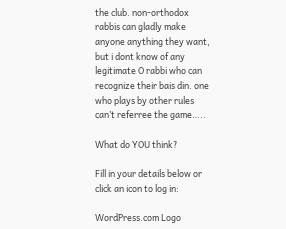the club. non-orthodox rabbis can gladly make anyone anything they want, but i dont know of any legitimate O rabbi who can recognize their bais din. one who plays by other rules can’t referree the game…..

What do YOU think?

Fill in your details below or click an icon to log in:

WordPress.com Logo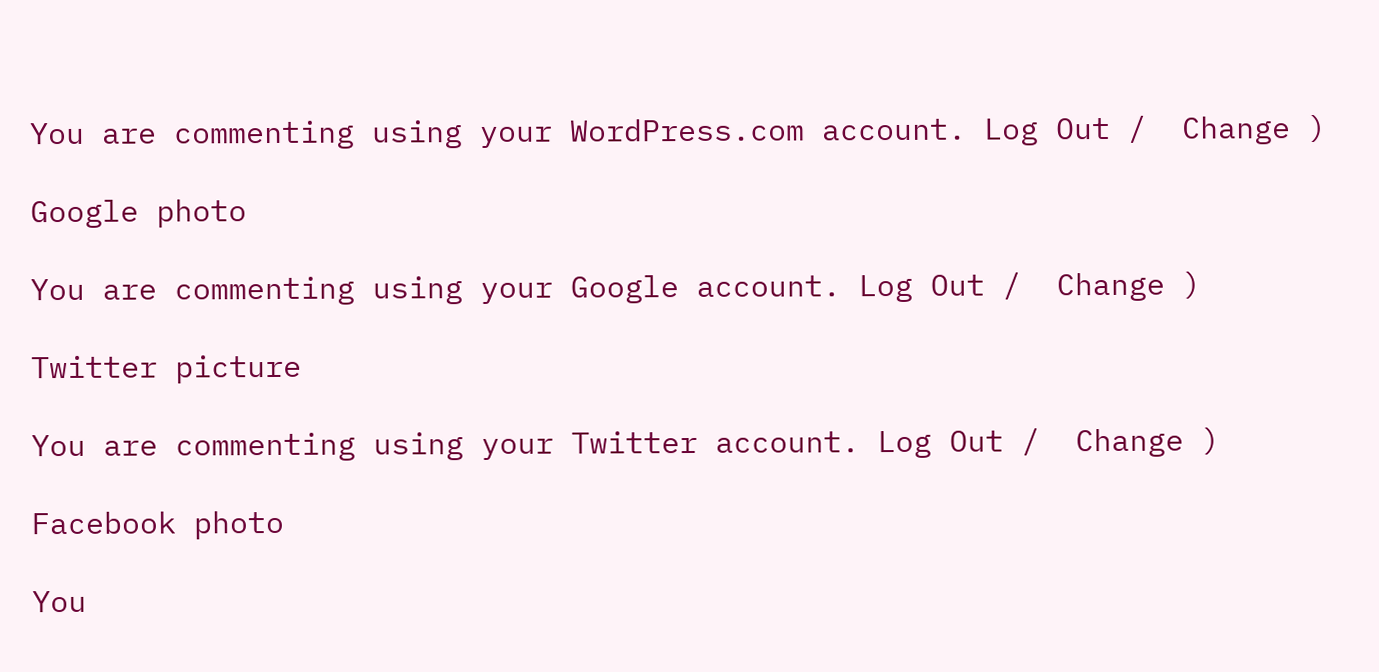You are commenting using your WordPress.com account. Log Out /  Change )

Google photo

You are commenting using your Google account. Log Out /  Change )

Twitter picture

You are commenting using your Twitter account. Log Out /  Change )

Facebook photo

You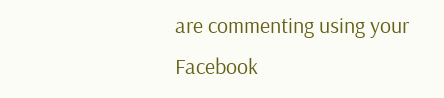are commenting using your Facebook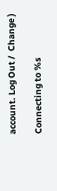account. Log Out /  Change )

Connecting to %s